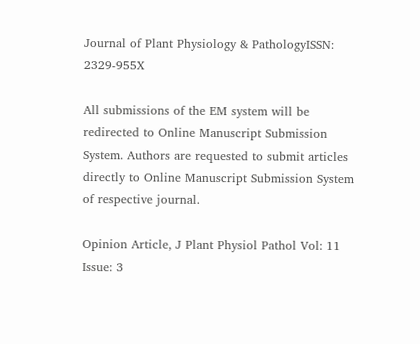Journal of Plant Physiology & PathologyISSN: 2329-955X

All submissions of the EM system will be redirected to Online Manuscript Submission System. Authors are requested to submit articles directly to Online Manuscript Submission System of respective journal.

Opinion Article, J Plant Physiol Pathol Vol: 11 Issue: 3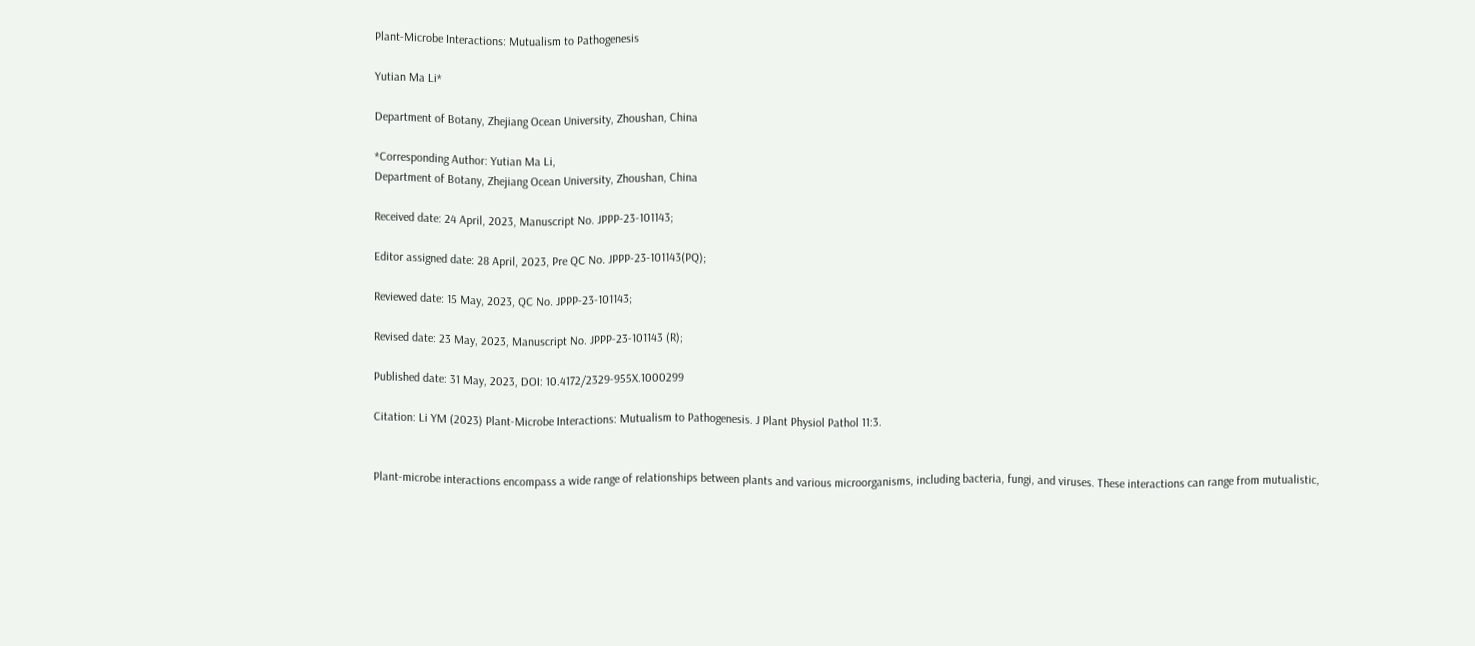Plant-Microbe Interactions: Mutualism to Pathogenesis

Yutian Ma Li*

Department of Botany, Zhejiang Ocean University, Zhoushan, China

*Corresponding Author: Yutian Ma Li,
Department of Botany, Zhejiang Ocean University, Zhoushan, China

Received date: 24 April, 2023, Manuscript No. JPPP-23-101143;

Editor assigned date: 28 April, 2023, Pre QC No. JPPP-23-101143(PQ);

Reviewed date: 15 May, 2023, QC No. JPPP-23-101143;

Revised date: 23 May, 2023, Manuscript No. JPPP-23-101143 (R);

Published date: 31 May, 2023, DOI: 10.4172/2329-955X.1000299

Citation: Li YM (2023) Plant-Microbe Interactions: Mutualism to Pathogenesis. J Plant Physiol Pathol 11:3.


Plant-microbe interactions encompass a wide range of relationships between plants and various microorganisms, including bacteria, fungi, and viruses. These interactions can range from mutualistic,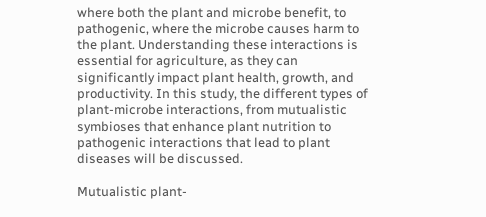where both the plant and microbe benefit, to pathogenic, where the microbe causes harm to the plant. Understanding these interactions is essential for agriculture, as they can significantly impact plant health, growth, and productivity. In this study, the different types of plant-microbe interactions, from mutualistic symbioses that enhance plant nutrition to pathogenic interactions that lead to plant diseases will be discussed.

Mutualistic plant-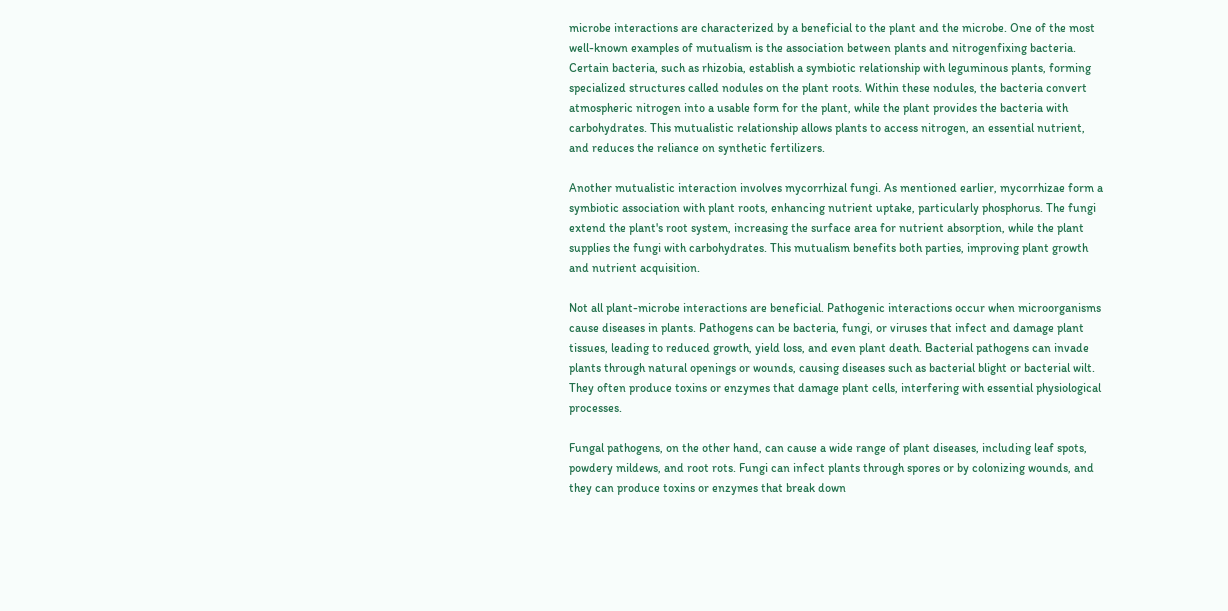microbe interactions are characterized by a beneficial to the plant and the microbe. One of the most well-known examples of mutualism is the association between plants and nitrogenfixing bacteria. Certain bacteria, such as rhizobia, establish a symbiotic relationship with leguminous plants, forming specialized structures called nodules on the plant roots. Within these nodules, the bacteria convert atmospheric nitrogen into a usable form for the plant, while the plant provides the bacteria with carbohydrates. This mutualistic relationship allows plants to access nitrogen, an essential nutrient, and reduces the reliance on synthetic fertilizers.

Another mutualistic interaction involves mycorrhizal fungi. As mentioned earlier, mycorrhizae form a symbiotic association with plant roots, enhancing nutrient uptake, particularly phosphorus. The fungi extend the plant's root system, increasing the surface area for nutrient absorption, while the plant supplies the fungi with carbohydrates. This mutualism benefits both parties, improving plant growth and nutrient acquisition.

Not all plant-microbe interactions are beneficial. Pathogenic interactions occur when microorganisms cause diseases in plants. Pathogens can be bacteria, fungi, or viruses that infect and damage plant tissues, leading to reduced growth, yield loss, and even plant death. Bacterial pathogens can invade plants through natural openings or wounds, causing diseases such as bacterial blight or bacterial wilt. They often produce toxins or enzymes that damage plant cells, interfering with essential physiological processes.

Fungal pathogens, on the other hand, can cause a wide range of plant diseases, including leaf spots, powdery mildews, and root rots. Fungi can infect plants through spores or by colonizing wounds, and they can produce toxins or enzymes that break down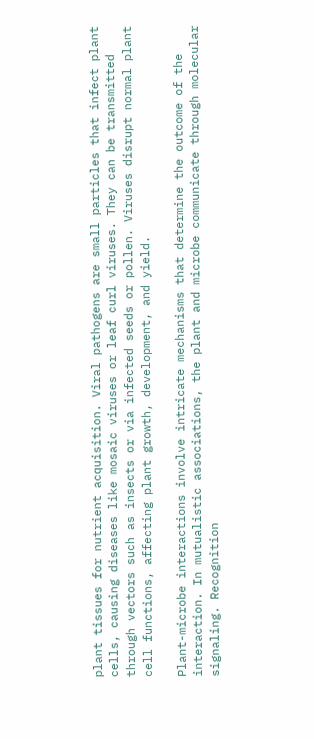plant tissues for nutrient acquisition. Viral pathogens are small particles that infect plant cells, causing diseases like mosaic viruses or leaf curl viruses. They can be transmitted through vectors such as insects or via infected seeds or pollen. Viruses disrupt normal plant cell functions, affecting plant growth, development, and yield.

Plant-microbe interactions involve intricate mechanisms that determine the outcome of the interaction. In mutualistic associations, the plant and microbe communicate through molecular signaling. Recognition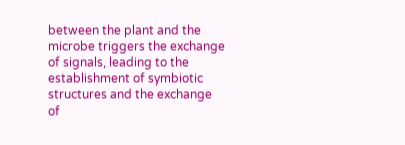between the plant and the microbe triggers the exchange of signals, leading to the establishment of symbiotic structures and the exchange of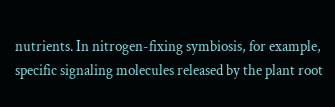nutrients. In nitrogen-fixing symbiosis, for example, specific signaling molecules released by the plant root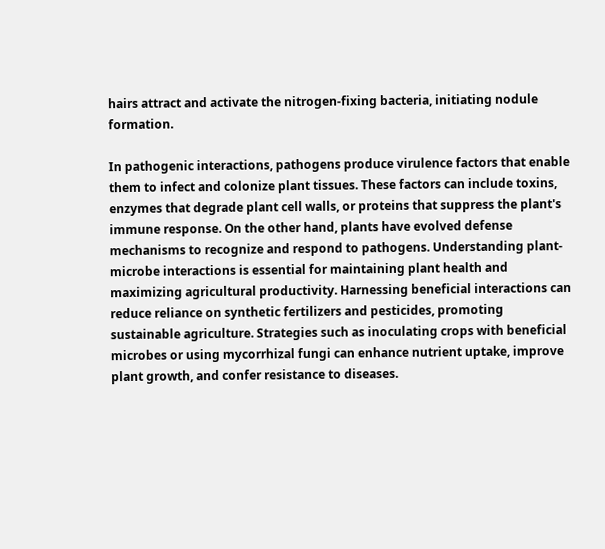hairs attract and activate the nitrogen-fixing bacteria, initiating nodule formation.

In pathogenic interactions, pathogens produce virulence factors that enable them to infect and colonize plant tissues. These factors can include toxins, enzymes that degrade plant cell walls, or proteins that suppress the plant's immune response. On the other hand, plants have evolved defense mechanisms to recognize and respond to pathogens. Understanding plant-microbe interactions is essential for maintaining plant health and maximizing agricultural productivity. Harnessing beneficial interactions can reduce reliance on synthetic fertilizers and pesticides, promoting sustainable agriculture. Strategies such as inoculating crops with beneficial microbes or using mycorrhizal fungi can enhance nutrient uptake, improve plant growth, and confer resistance to diseases.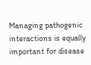Managing pathogenic interactions is equally important for disease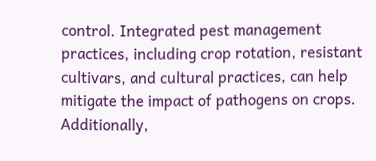control. Integrated pest management practices, including crop rotation, resistant cultivars, and cultural practices, can help mitigate the impact of pathogens on crops. Additionally,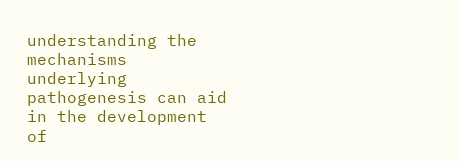understanding the mechanisms underlying pathogenesis can aid in the development of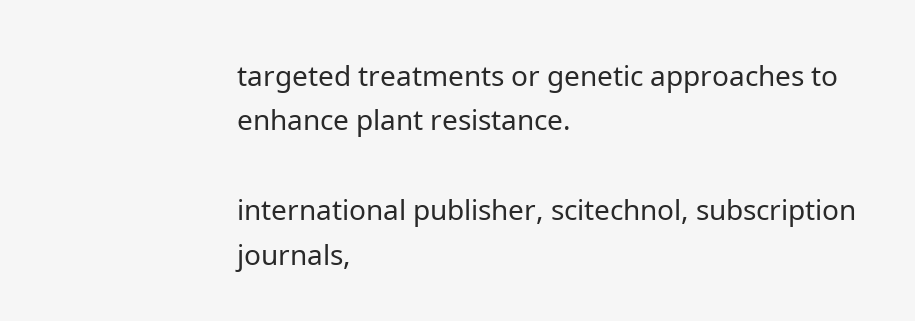targeted treatments or genetic approaches to enhance plant resistance.

international publisher, scitechnol, subscription journals,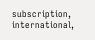subscription, international,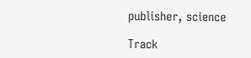publisher, science

Track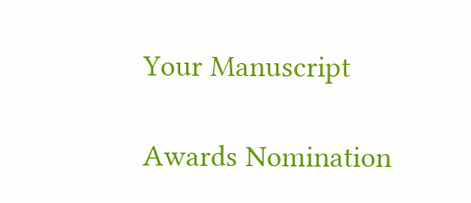Your Manuscript

Awards Nomination